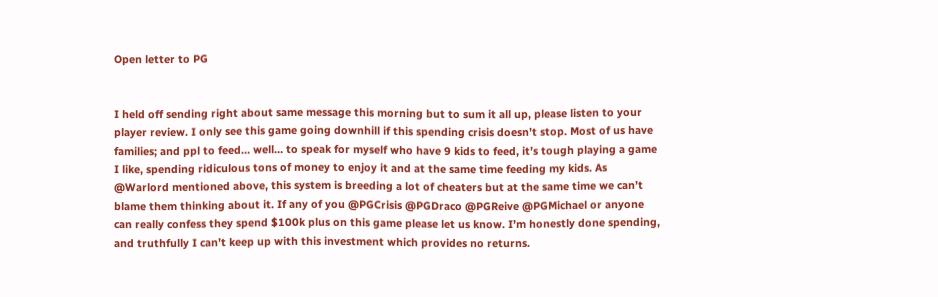Open letter to PG


I held off sending right about same message this morning but to sum it all up, please listen to your player review. I only see this game going downhill if this spending crisis doesn’t stop. Most of us have families; and ppl to feed… well… to speak for myself who have 9 kids to feed, it’s tough playing a game I like, spending ridiculous tons of money to enjoy it and at the same time feeding my kids. As @Warlord mentioned above, this system is breeding a lot of cheaters but at the same time we can’t blame them thinking about it. If any of you @PGCrisis @PGDraco @PGReive @PGMichael or anyone can really confess they spend $100k plus on this game please let us know. I’m honestly done spending, and truthfully I can’t keep up with this investment which provides no returns.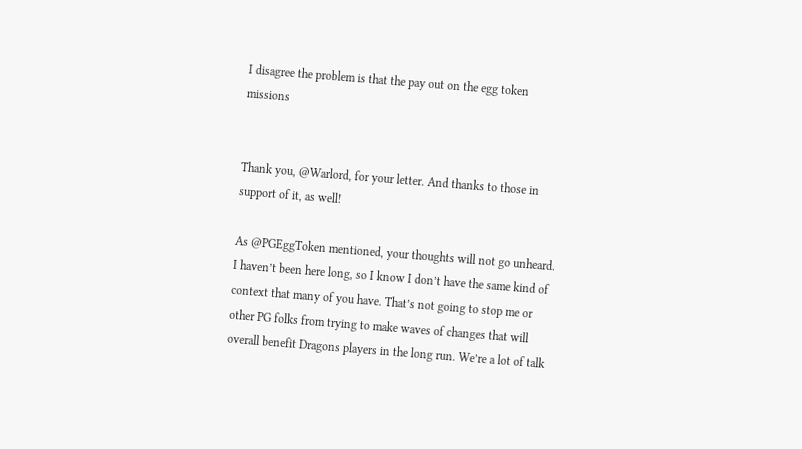I disagree the problem is that the pay out on the egg token missions


Thank you, @Warlord, for your letter. And thanks to those in support of it, as well!

As @PGEggToken mentioned, your thoughts will not go unheard. I haven’t been here long, so I know I don’t have the same kind of context that many of you have. That’s not going to stop me or other PG folks from trying to make waves of changes that will overall benefit Dragons players in the long run. We’re a lot of talk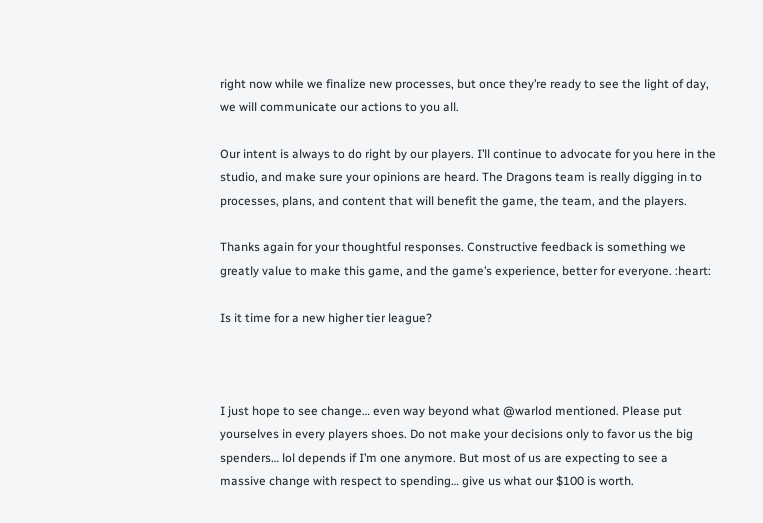right now while we finalize new processes, but once they’re ready to see the light of day, we will communicate our actions to you all.

Our intent is always to do right by our players. I’ll continue to advocate for you here in the studio, and make sure your opinions are heard. The Dragons team is really digging in to processes, plans, and content that will benefit the game, the team, and the players.

Thanks again for your thoughtful responses. Constructive feedback is something we greatly value to make this game, and the game’s experience, better for everyone. :heart:

Is it time for a new higher tier league?



I just hope to see change… even way beyond what @warlod mentioned. Please put yourselves in every players shoes. Do not make your decisions only to favor us the big spenders… lol depends if I’m one anymore. But most of us are expecting to see a massive change with respect to spending… give us what our $100 is worth.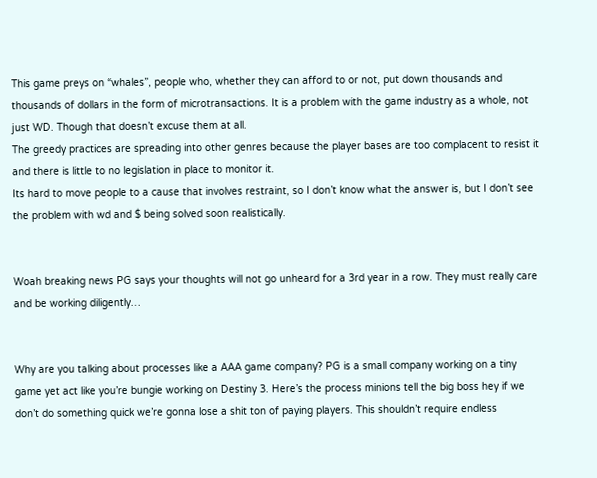This game preys on “whales”, people who, whether they can afford to or not, put down thousands and thousands of dollars in the form of microtransactions. It is a problem with the game industry as a whole, not just WD. Though that doesn’t excuse them at all.
The greedy practices are spreading into other genres because the player bases are too complacent to resist it and there is little to no legislation in place to monitor it.
Its hard to move people to a cause that involves restraint, so I don’t know what the answer is, but I don’t see the problem with wd and $ being solved soon realistically.


Woah breaking news PG says your thoughts will not go unheard for a 3rd year in a row. They must really care and be working diligently…


Why are you talking about processes like a AAA game company? PG is a small company working on a tiny game yet act like you’re bungie working on Destiny 3. Here’s the process minions tell the big boss hey if we don’t do something quick we’re gonna lose a shit ton of paying players. This shouldn’t require endless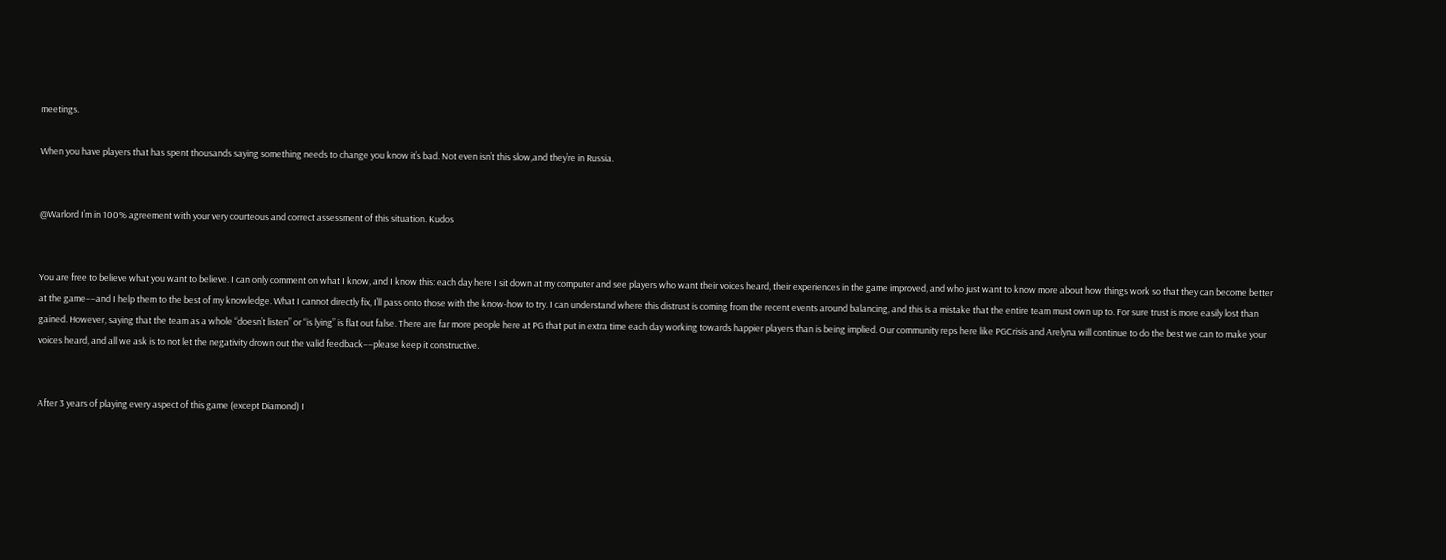meetings.

When you have players that has spent thousands saying something needs to change you know it’s bad. Not even isn’t this slow,and they’re in Russia.


@Warlord I’m in 100% agreement with your very courteous and correct assessment of this situation. Kudos


You are free to believe what you want to believe. I can only comment on what I know, and I know this: each day here I sit down at my computer and see players who want their voices heard, their experiences in the game improved, and who just want to know more about how things work so that they can become better at the game––and I help them to the best of my knowledge. What I cannot directly fix, I’ll pass onto those with the know-how to try. I can understand where this distrust is coming from the recent events around balancing, and this is a mistake that the entire team must own up to. For sure trust is more easily lost than gained. However, saying that the team as a whole “doesn’t listen” or “is lying” is flat out false. There are far more people here at PG that put in extra time each day working towards happier players than is being implied. Our community reps here like PGCrisis and Arelyna will continue to do the best we can to make your voices heard, and all we ask is to not let the negativity drown out the valid feedback––please keep it constructive.


After 3 years of playing every aspect of this game (except Diamond) I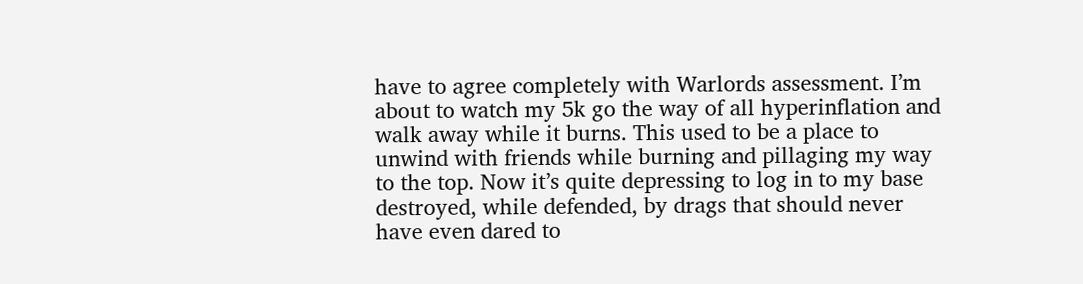have to agree completely with Warlords assessment. I’m about to watch my 5k go the way of all hyperinflation and walk away while it burns. This used to be a place to unwind with friends while burning and pillaging my way to the top. Now it’s quite depressing to log in to my base destroyed, while defended, by drags that should never have even dared to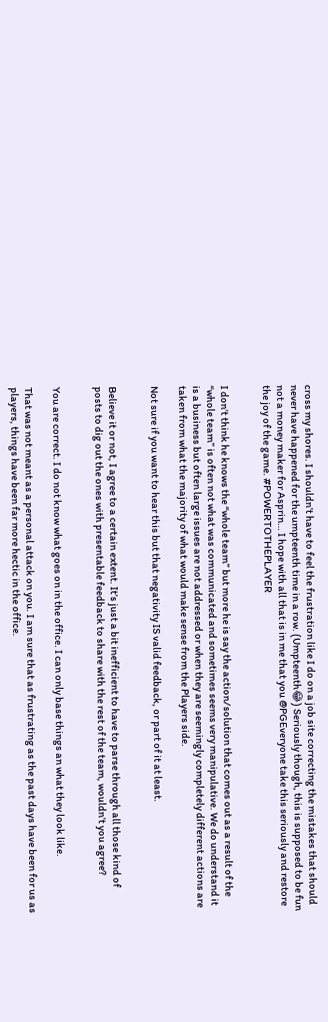cross my shores. I shouldn’t have to feel the frustration like I do on a job site correcting the mistakes that should never have happened for the umpteenth time in a row. (Umpteenth😂) Seriously though, this is supposed to be fun not a money maker for Asprin… I hope with all that is in me that you @PGEveryone take this seriously and restore the joy of the game. #POWERTOTHEPLAYER


I don’t think he knows the “whole team” but more he is say the action/solution that comes out as a result of the “whole team” is often not what was communicated and sometimes seems very manipulative. We do understand it is a business but often large issues are not addressed or when they are seemingly completely different actions are taken from what the majority of what would make sense from the Players side.

Not sure if you want to hear this but that negativity IS valid feedback, or part of it at least.


Believe it or not, I agree to a certain extent. It’s just a bit inefficient to have to parse through all those kind of posts to dig out the ones with presentable feedback to share with the rest of the team, wouldn’t you agree?


You are correct. I do not know what goes on in the office. I can only base things an what they look like.

That was not meant as a personal attack on you. I am sure that as frustrating as the past days have been for us as players, things have been far more hectic in the office.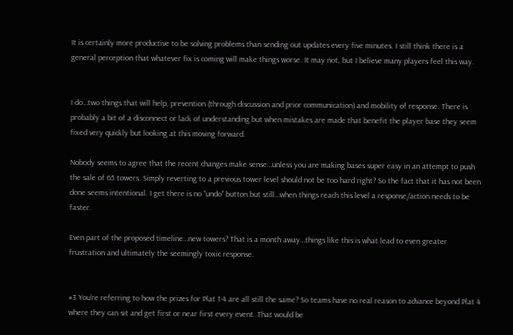It is certainly more productive to be solving problems than sending out updates every five minutes. I still think there is a general perception that whatever fix is coming will make things worse. It may not, but I believe many players feel this way.


I do…two things that will help, prevention (through discussion and prior communication) and mobility of response. There is probably a bit of a disconnect or lack of understanding but when mistakes are made that benefit the player base they seem fixed very quickly but looking at this moving forward.

Nobody seems to agree that the recent changes make sense…unless you are making bases super easy in an attempt to push the sale of 65 towers. Simply reverting to a previous tower level should not be too hard right? So the fact that it has not been done seems intentional. I get there is no “undo” button but still…when things reach this level a response/action needs to be faster.

Even part of the proposed timeline…new towers? That is a month away…things like this is what lead to even greater frustration and ultimately the seemingly toxic response.


#3 You’re referring to how the prizes for Plat 1-4 are all still the same? So teams have no real reason to advance beyond Plat 4 where they can sit and get first or near first every event. That would be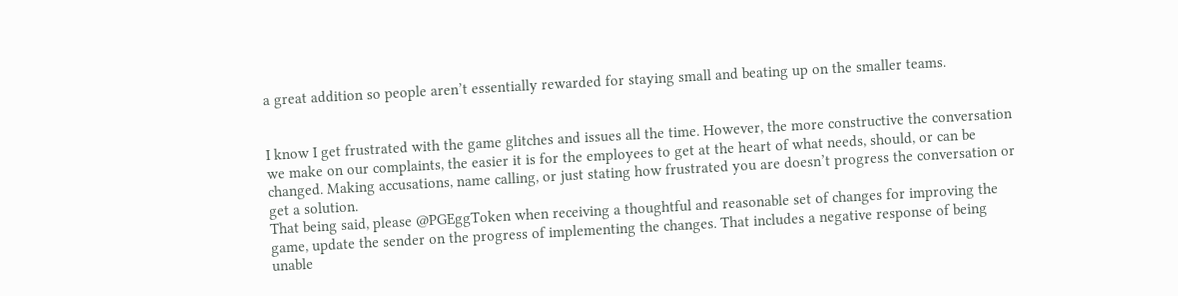a great addition so people aren’t essentially rewarded for staying small and beating up on the smaller teams.


I know I get frustrated with the game glitches and issues all the time. However, the more constructive the conversation we make on our complaints, the easier it is for the employees to get at the heart of what needs, should, or can be changed. Making accusations, name calling, or just stating how frustrated you are doesn’t progress the conversation or get a solution.
That being said, please @PGEggToken when receiving a thoughtful and reasonable set of changes for improving the game, update the sender on the progress of implementing the changes. That includes a negative response of being unable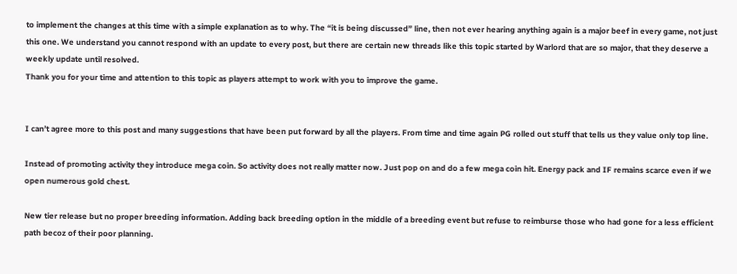to implement the changes at this time with a simple explanation as to why. The “it is being discussed” line, then not ever hearing anything again is a major beef in every game, not just this one. We understand you cannot respond with an update to every post, but there are certain new threads like this topic started by Warlord that are so major, that they deserve a weekly update until resolved.
Thank you for your time and attention to this topic as players attempt to work with you to improve the game.


I can’t agree more to this post and many suggestions that have been put forward by all the players. From time and time again PG rolled out stuff that tells us they value only top line.

Instead of promoting activity they introduce mega coin. So activity does not really matter now. Just pop on and do a few mega coin hit. Energy pack and IF remains scarce even if we open numerous gold chest.

New tier release but no proper breeding information. Adding back breeding option in the middle of a breeding event but refuse to reimburse those who had gone for a less efficient path becoz of their poor planning.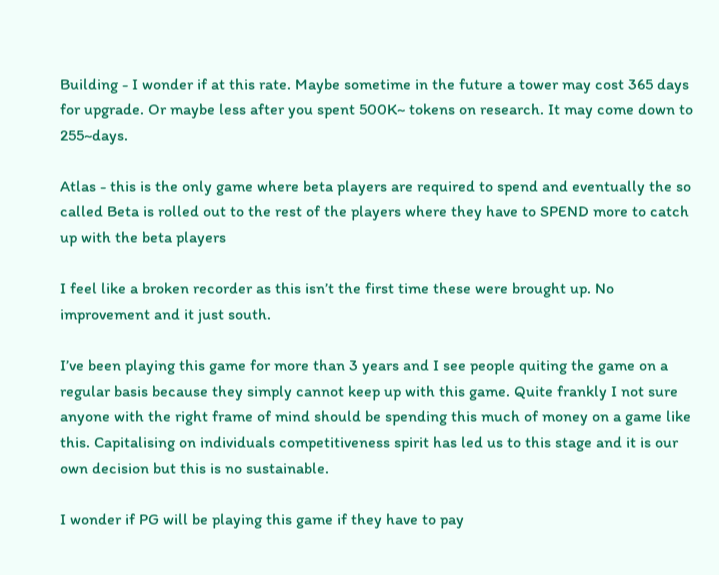Building - I wonder if at this rate. Maybe sometime in the future a tower may cost 365 days for upgrade. Or maybe less after you spent 500K~ tokens on research. It may come down to 255~days.

Atlas - this is the only game where beta players are required to spend and eventually the so called Beta is rolled out to the rest of the players where they have to SPEND more to catch up with the beta players

I feel like a broken recorder as this isn’t the first time these were brought up. No improvement and it just south.

I’ve been playing this game for more than 3 years and I see people quiting the game on a regular basis because they simply cannot keep up with this game. Quite frankly I not sure anyone with the right frame of mind should be spending this much of money on a game like this. Capitalising on individuals competitiveness spirit has led us to this stage and it is our own decision but this is no sustainable.

I wonder if PG will be playing this game if they have to pay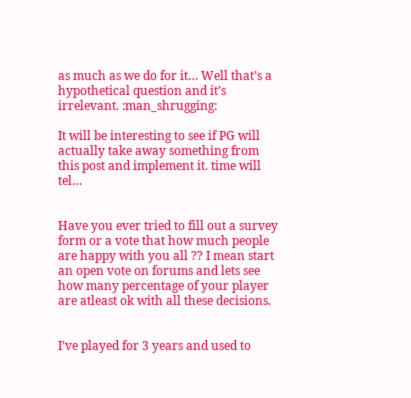as much as we do for it… Well that’s a hypothetical question and it’s irrelevant. :man_shrugging:

It will be interesting to see if PG will actually take away something from this post and implement it. time will tel…


Have you ever tried to fill out a survey form or a vote that how much people are happy with you all ?? I mean start an open vote on forums and lets see how many percentage of your player are atleast ok with all these decisions.


I’ve played for 3 years and used to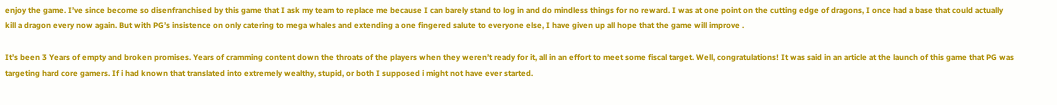enjoy the game. I’ve since become so disenfranchised by this game that I ask my team to replace me because I can barely stand to log in and do mindless things for no reward. I was at one point on the cutting edge of dragons, I once had a base that could actually kill a dragon every now again. But with PG’s insistence on only catering to mega whales and extending a one fingered salute to everyone else, I have given up all hope that the game will improve .

It’s been 3 Years of empty and broken promises. Years of cramming content down the throats of the players when they weren’t ready for it, all in an effort to meet some fiscal target. Well, congratulations! It was said in an article at the launch of this game that PG was targeting hard core gamers. If i had known that translated into extremely wealthy, stupid, or both I supposed i might not have ever started.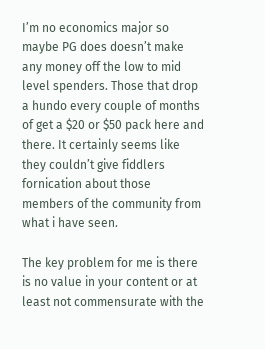I’m no economics major so maybe PG does doesn’t make any money off the low to mid level spenders. Those that drop a hundo every couple of months of get a $20 or $50 pack here and there. It certainly seems like they couldn’t give fiddlers fornication about those members of the community from what i have seen.

The key problem for me is there is no value in your content or at least not commensurate with the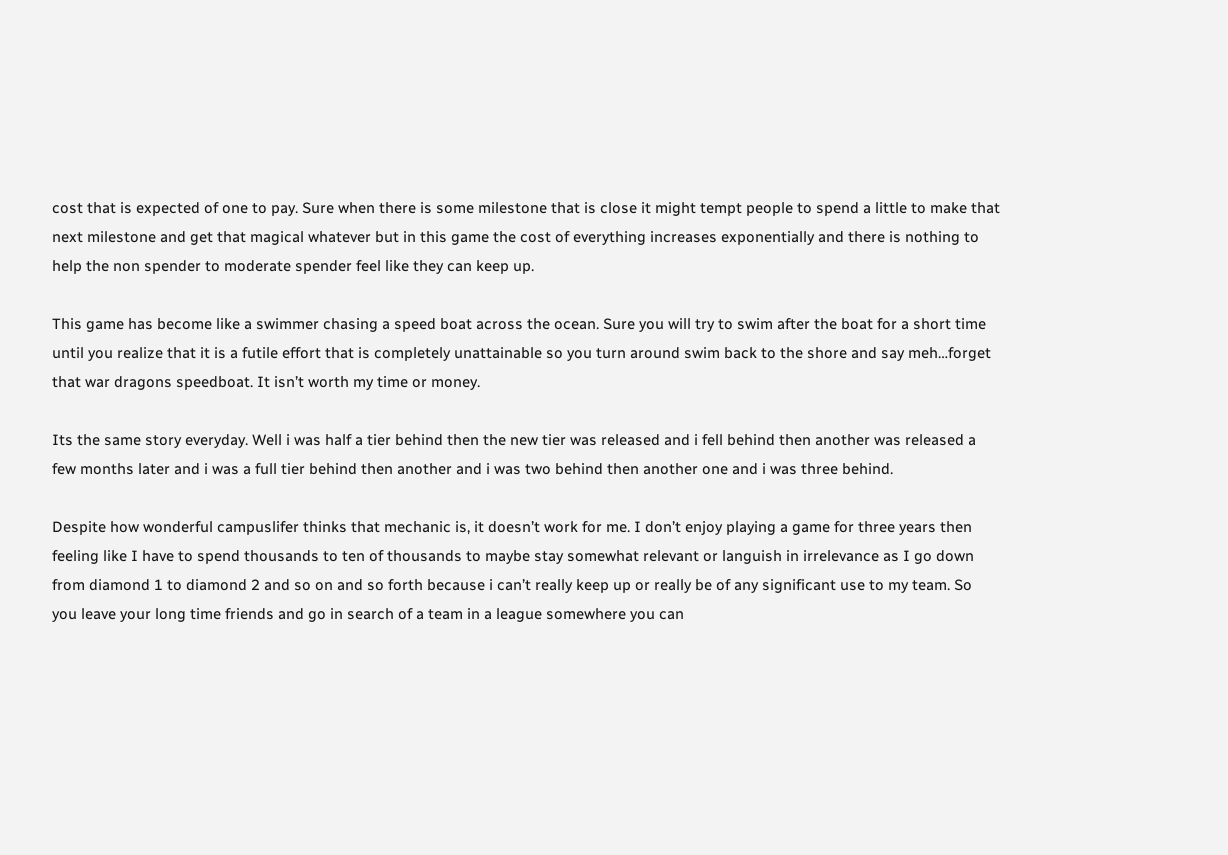cost that is expected of one to pay. Sure when there is some milestone that is close it might tempt people to spend a little to make that next milestone and get that magical whatever but in this game the cost of everything increases exponentially and there is nothing to help the non spender to moderate spender feel like they can keep up.

This game has become like a swimmer chasing a speed boat across the ocean. Sure you will try to swim after the boat for a short time until you realize that it is a futile effort that is completely unattainable so you turn around swim back to the shore and say meh…forget that war dragons speedboat. It isn’t worth my time or money.

Its the same story everyday. Well i was half a tier behind then the new tier was released and i fell behind then another was released a few months later and i was a full tier behind then another and i was two behind then another one and i was three behind.

Despite how wonderful campuslifer thinks that mechanic is, it doesn’t work for me. I don’t enjoy playing a game for three years then feeling like I have to spend thousands to ten of thousands to maybe stay somewhat relevant or languish in irrelevance as I go down from diamond 1 to diamond 2 and so on and so forth because i can’t really keep up or really be of any significant use to my team. So you leave your long time friends and go in search of a team in a league somewhere you can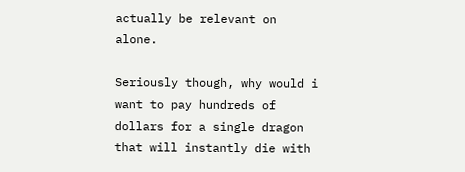actually be relevant on alone.

Seriously though, why would i want to pay hundreds of dollars for a single dragon that will instantly die with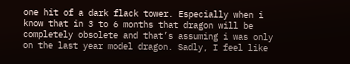one hit of a dark flack tower. Especially when i know that in 3 to 6 months that dragon will be completely obsolete and that’s assuming i was only on the last year model dragon. Sadly, I feel like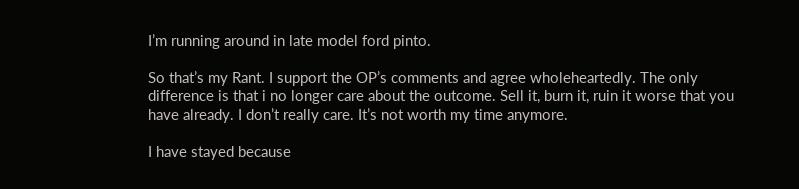I’m running around in late model ford pinto.

So that’s my Rant. I support the OP’s comments and agree wholeheartedly. The only difference is that i no longer care about the outcome. Sell it, burn it, ruin it worse that you have already. I don’t really care. It’s not worth my time anymore.

I have stayed because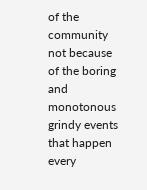of the community not because of the boring and monotonous grindy events that happen every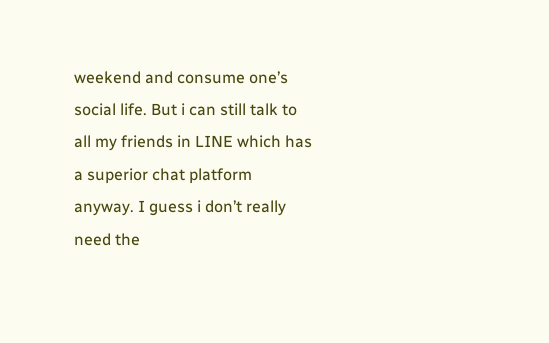weekend and consume one’s social life. But i can still talk to all my friends in LINE which has a superior chat platform anyway. I guess i don’t really need the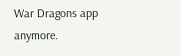War Dragons app anymore.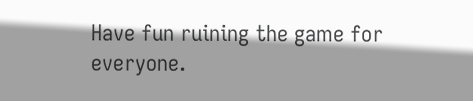Have fun ruining the game for everyone.